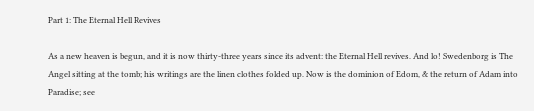Part 1: The Eternal Hell Revives

As a new heaven is begun, and it is now thirty-three years since its advent: the Eternal Hell revives. And lo! Swedenborg is The Angel sitting at the tomb; his writings are the linen clothes folded up. Now is the dominion of Edom, & the return of Adam into Paradise; see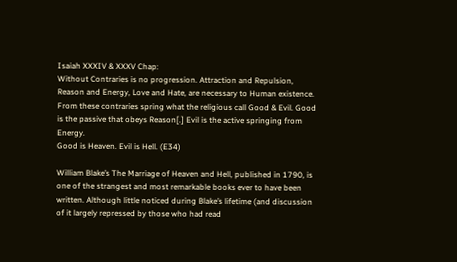Isaiah XXXIV & XXXV Chap:
Without Contraries is no progression. Attraction and Repulsion, Reason and Energy, Love and Hate, are necessary to Human existence.
From these contraries spring what the religious call Good & Evil. Good is the passive that obeys Reason[.] Evil is the active springing from Energy.
Good is Heaven. Evil is Hell. (E34)

William Blake’s The Marriage of Heaven and Hell, published in 1790, is one of the strangest and most remarkable books ever to have been written. Although little noticed during Blake’s lifetime (and discussion of it largely repressed by those who had read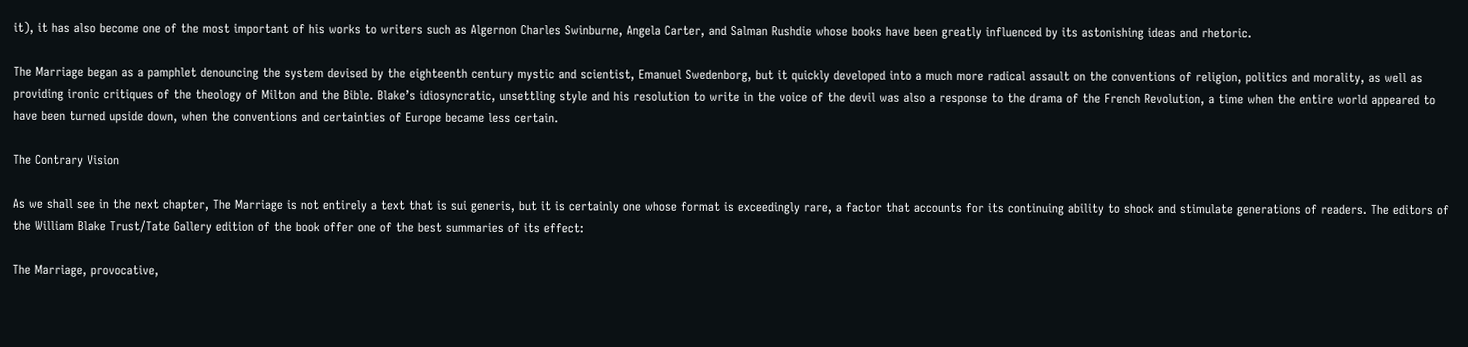it), it has also become one of the most important of his works to writers such as Algernon Charles Swinburne, Angela Carter, and Salman Rushdie whose books have been greatly influenced by its astonishing ideas and rhetoric.

The Marriage began as a pamphlet denouncing the system devised by the eighteenth century mystic and scientist, Emanuel Swedenborg, but it quickly developed into a much more radical assault on the conventions of religion, politics and morality, as well as providing ironic critiques of the theology of Milton and the Bible. Blake’s idiosyncratic, unsettling style and his resolution to write in the voice of the devil was also a response to the drama of the French Revolution, a time when the entire world appeared to have been turned upside down, when the conventions and certainties of Europe became less certain.

The Contrary Vision

As we shall see in the next chapter, The Marriage is not entirely a text that is sui generis, but it is certainly one whose format is exceedingly rare, a factor that accounts for its continuing ability to shock and stimulate generations of readers. The editors of the William Blake Trust/Tate Gallery edition of the book offer one of the best summaries of its effect:

The Marriage, provocative,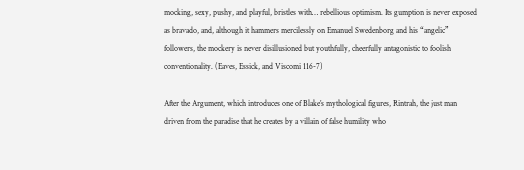mocking, sexy, pushy, and playful, bristles with… rebellious optimism. Its gumption is never exposed as bravado, and, although it hammers mercilessly on Emanuel Swedenborg and his “angelic” followers, the mockery is never disillusioned but youthfully, cheerfully antagonistic to foolish conventionality. (Eaves, Essick, and Viscomi 116-7)

After the Argument, which introduces one of Blake’s mythological figures, Rintrah, the just man driven from the paradise that he creates by a villain of false humility who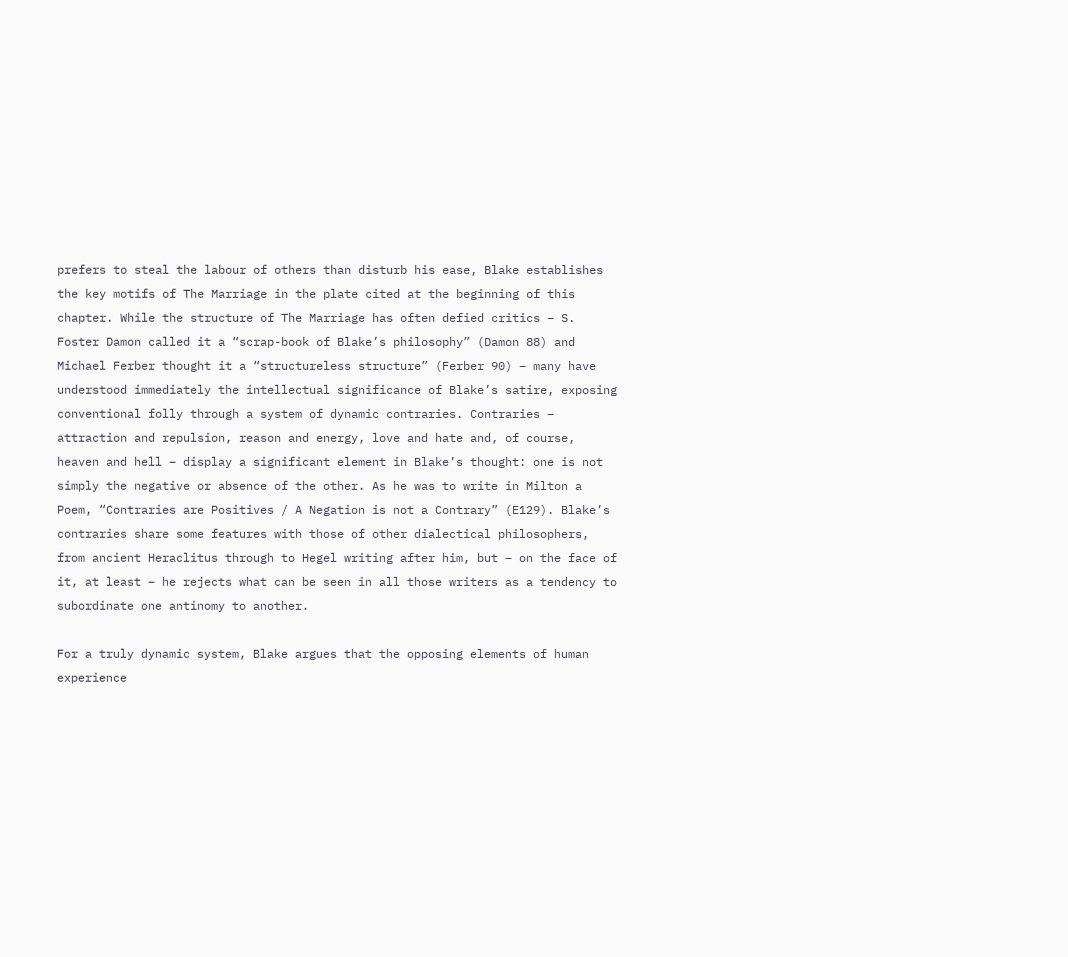prefers to steal the labour of others than disturb his ease, Blake establishes the key motifs of The Marriage in the plate cited at the beginning of this chapter. While the structure of The Marriage has often defied critics – S. Foster Damon called it a “scrap-book of Blake’s philosophy” (Damon 88) and Michael Ferber thought it a “structureless structure” (Ferber 90) – many have understood immediately the intellectual significance of Blake’s satire, exposing conventional folly through a system of dynamic contraries. Contraries – attraction and repulsion, reason and energy, love and hate and, of course, heaven and hell – display a significant element in Blake’s thought: one is not simply the negative or absence of the other. As he was to write in Milton a Poem, “Contraries are Positives / A Negation is not a Contrary” (E129). Blake’s contraries share some features with those of other dialectical philosophers, from ancient Heraclitus through to Hegel writing after him, but – on the face of it, at least – he rejects what can be seen in all those writers as a tendency to subordinate one antinomy to another.

For a truly dynamic system, Blake argues that the opposing elements of human experience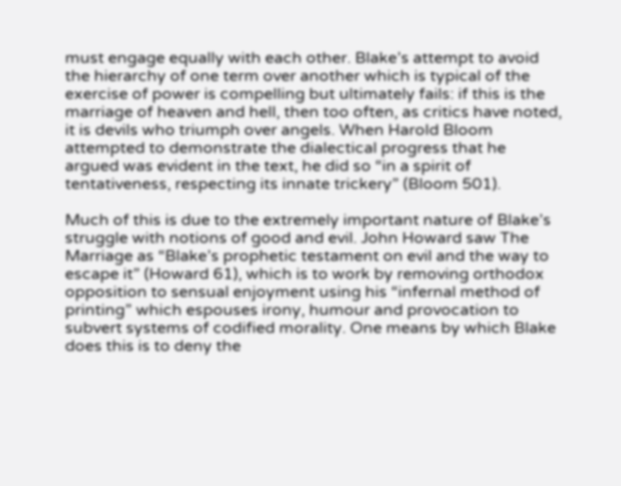must engage equally with each other. Blake’s attempt to avoid the hierarchy of one term over another which is typical of the exercise of power is compelling but ultimately fails: if this is the marriage of heaven and hell, then too often, as critics have noted, it is devils who triumph over angels. When Harold Bloom attempted to demonstrate the dialectical progress that he argued was evident in the text, he did so “in a spirit of tentativeness, respecting its innate trickery” (Bloom 501).

Much of this is due to the extremely important nature of Blake’s struggle with notions of good and evil. John Howard saw The Marriage as “Blake’s prophetic testament on evil and the way to escape it” (Howard 61), which is to work by removing orthodox opposition to sensual enjoyment using his “infernal method of printing” which espouses irony, humour and provocation to subvert systems of codified morality. One means by which Blake does this is to deny the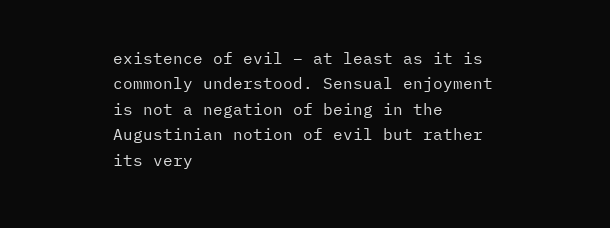existence of evil – at least as it is commonly understood. Sensual enjoyment is not a negation of being in the Augustinian notion of evil but rather its very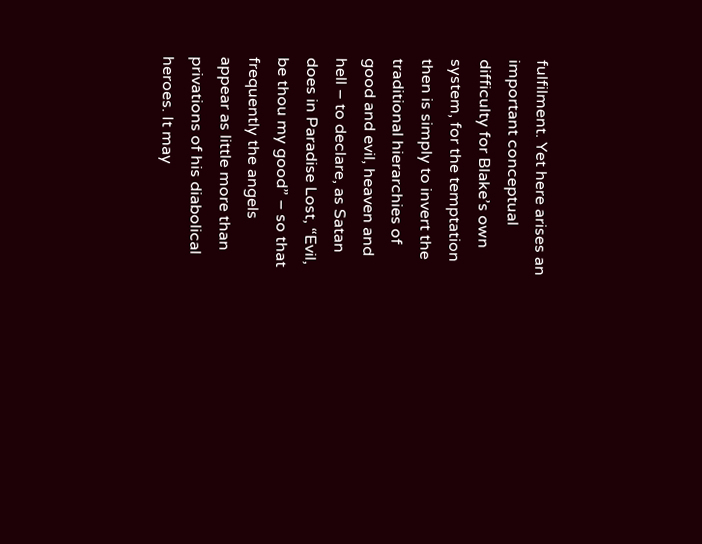fulfilment. Yet here arises an important conceptual difficulty for Blake’s own system, for the temptation then is simply to invert the traditional hierarchies of good and evil, heaven and hell – to declare, as Satan does in Paradise Lost, “Evil, be thou my good” – so that frequently the angels appear as little more than privations of his diabolical heroes. It may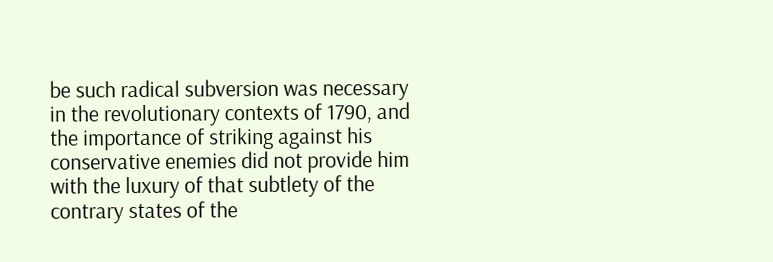be such radical subversion was necessary in the revolutionary contexts of 1790, and the importance of striking against his conservative enemies did not provide him with the luxury of that subtlety of the contrary states of the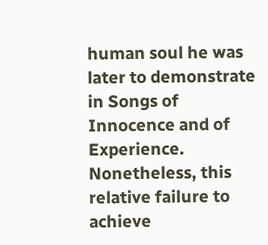human soul he was later to demonstrate in Songs of Innocence and of Experience. Nonetheless, this relative failure to achieve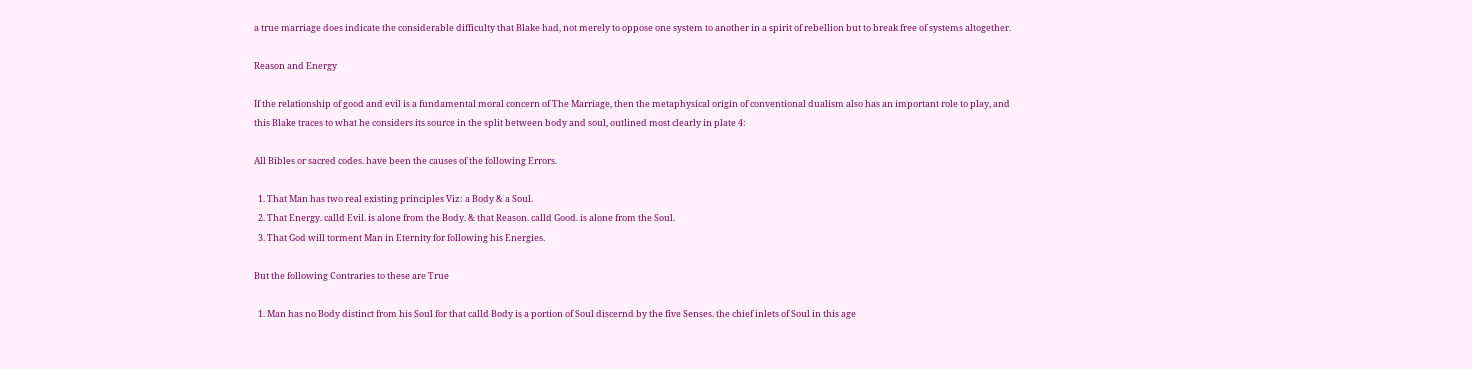a true marriage does indicate the considerable difficulty that Blake had, not merely to oppose one system to another in a spirit of rebellion but to break free of systems altogether.

Reason and Energy

If the relationship of good and evil is a fundamental moral concern of The Marriage, then the metaphysical origin of conventional dualism also has an important role to play, and this Blake traces to what he considers its source in the split between body and soul, outlined most clearly in plate 4:

All Bibles or sacred codes. have been the causes of the following Errors.

  1. That Man has two real existing principles Viz: a Body & a Soul.
  2. That Energy. calld Evil. is alone from the Body. & that Reason. calld Good. is alone from the Soul.
  3. That God will torment Man in Eternity for following his Energies.

But the following Contraries to these are True

  1. Man has no Body distinct from his Soul for that calld Body is a portion of Soul discernd by the five Senses. the chief inlets of Soul in this age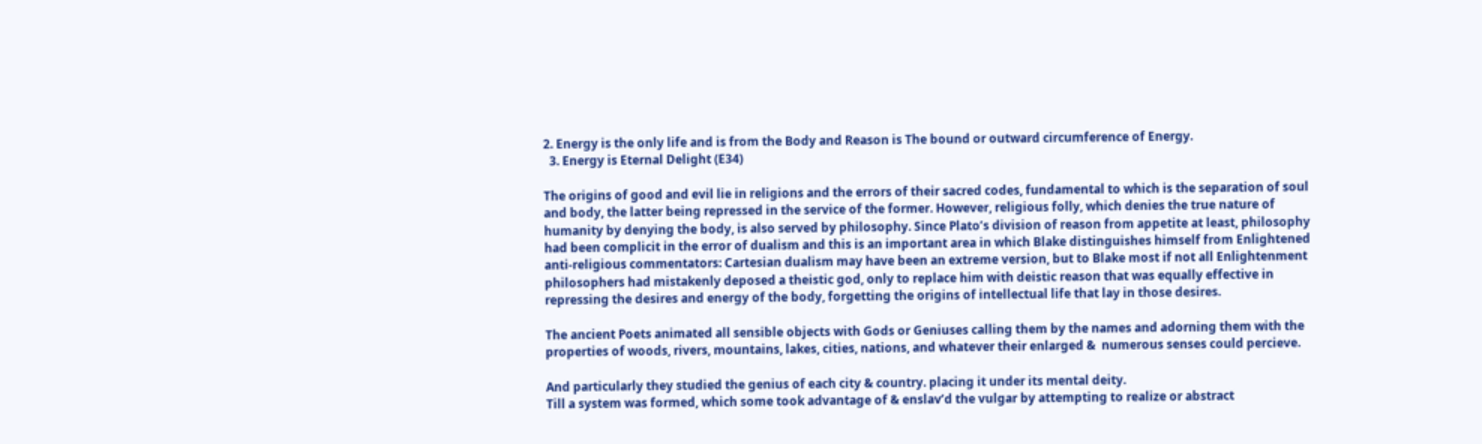2. Energy is the only life and is from the Body and Reason is The bound or outward circumference of Energy.
  3. Energy is Eternal Delight (E34)

The origins of good and evil lie in religions and the errors of their sacred codes, fundamental to which is the separation of soul and body, the latter being repressed in the service of the former. However, religious folly, which denies the true nature of humanity by denying the body, is also served by philosophy. Since Plato’s division of reason from appetite at least, philosophy had been complicit in the error of dualism and this is an important area in which Blake distinguishes himself from Enlightened anti-religious commentators: Cartesian dualism may have been an extreme version, but to Blake most if not all Enlightenment philosophers had mistakenly deposed a theistic god, only to replace him with deistic reason that was equally effective in repressing the desires and energy of the body, forgetting the origins of intellectual life that lay in those desires.

The ancient Poets animated all sensible objects with Gods or Geniuses calling them by the names and adorning them with the properties of woods, rivers, mountains, lakes, cities, nations, and whatever their enlarged &  numerous senses could percieve.

And particularly they studied the genius of each city & country. placing it under its mental deity.
Till a system was formed, which some took advantage of & enslav’d the vulgar by attempting to realize or abstract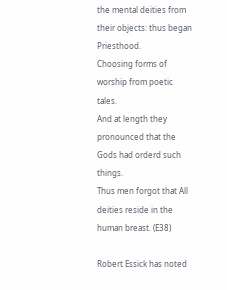the mental deities from their objects: thus began Priesthood.
Choosing forms of worship from poetic tales.
And at length they pronounced that the Gods had orderd such things.
Thus men forgot that All deities reside in the human breast. (E38)

Robert Essick has noted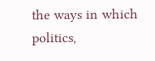the ways in which politics,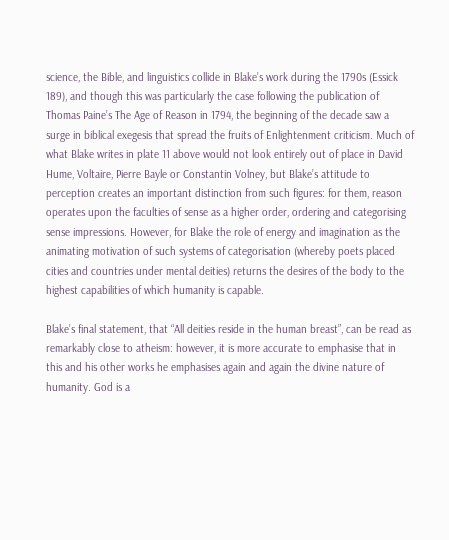science, the Bible, and linguistics collide in Blake’s work during the 1790s (Essick 189), and though this was particularly the case following the publication of Thomas Paine’s The Age of Reason in 1794, the beginning of the decade saw a surge in biblical exegesis that spread the fruits of Enlightenment criticism. Much of what Blake writes in plate 11 above would not look entirely out of place in David Hume, Voltaire, Pierre Bayle or Constantin Volney, but Blake’s attitude to perception creates an important distinction from such figures: for them, reason operates upon the faculties of sense as a higher order, ordering and categorising sense impressions. However, for Blake the role of energy and imagination as the animating motivation of such systems of categorisation (whereby poets placed cities and countries under mental deities) returns the desires of the body to the highest capabilities of which humanity is capable.

Blake’s final statement, that “All deities reside in the human breast”, can be read as remarkably close to atheism: however, it is more accurate to emphasise that in this and his other works he emphasises again and again the divine nature of humanity. God is a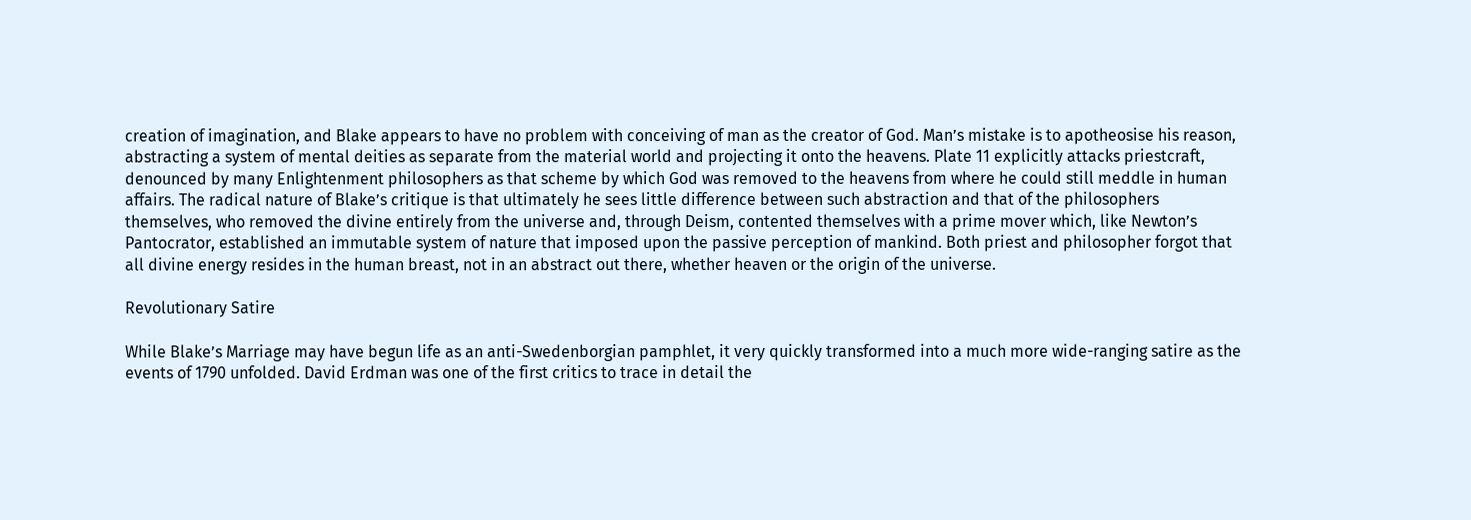creation of imagination, and Blake appears to have no problem with conceiving of man as the creator of God. Man’s mistake is to apotheosise his reason, abstracting a system of mental deities as separate from the material world and projecting it onto the heavens. Plate 11 explicitly attacks priestcraft, denounced by many Enlightenment philosophers as that scheme by which God was removed to the heavens from where he could still meddle in human affairs. The radical nature of Blake’s critique is that ultimately he sees little difference between such abstraction and that of the philosophers themselves, who removed the divine entirely from the universe and, through Deism, contented themselves with a prime mover which, like Newton’s Pantocrator, established an immutable system of nature that imposed upon the passive perception of mankind. Both priest and philosopher forgot that all divine energy resides in the human breast, not in an abstract out there, whether heaven or the origin of the universe.

Revolutionary Satire

While Blake’s Marriage may have begun life as an anti-Swedenborgian pamphlet, it very quickly transformed into a much more wide-ranging satire as the events of 1790 unfolded. David Erdman was one of the first critics to trace in detail the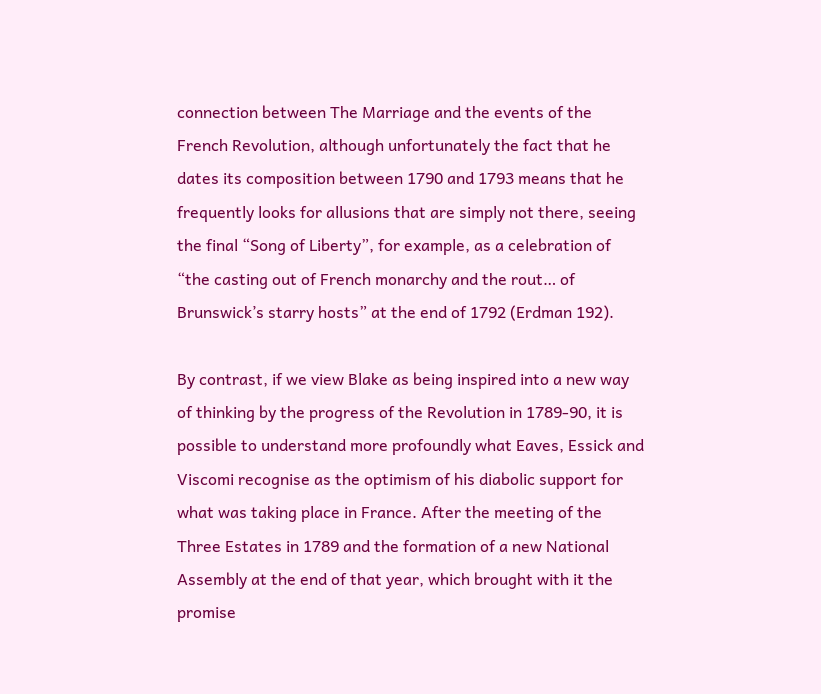connection between The Marriage and the events of the French Revolution, although unfortunately the fact that he dates its composition between 1790 and 1793 means that he frequently looks for allusions that are simply not there, seeing the final “Song of Liberty”, for example, as a celebration of “the casting out of French monarchy and the rout… of Brunswick’s starry hosts” at the end of 1792 (Erdman 192).

By contrast, if we view Blake as being inspired into a new way of thinking by the progress of the Revolution in 1789-90, it is possible to understand more profoundly what Eaves, Essick and Viscomi recognise as the optimism of his diabolic support for what was taking place in France. After the meeting of the Three Estates in 1789 and the formation of a new National Assembly at the end of that year, which brought with it the promise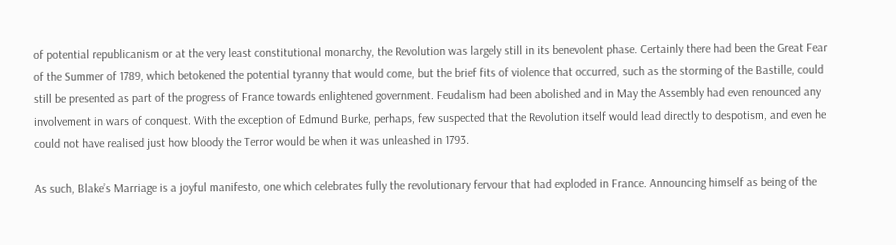of potential republicanism or at the very least constitutional monarchy, the Revolution was largely still in its benevolent phase. Certainly there had been the Great Fear of the Summer of 1789, which betokened the potential tyranny that would come, but the brief fits of violence that occurred, such as the storming of the Bastille, could still be presented as part of the progress of France towards enlightened government. Feudalism had been abolished and in May the Assembly had even renounced any involvement in wars of conquest. With the exception of Edmund Burke, perhaps, few suspected that the Revolution itself would lead directly to despotism, and even he could not have realised just how bloody the Terror would be when it was unleashed in 1793.

As such, Blake’s Marriage is a joyful manifesto, one which celebrates fully the revolutionary fervour that had exploded in France. Announcing himself as being of the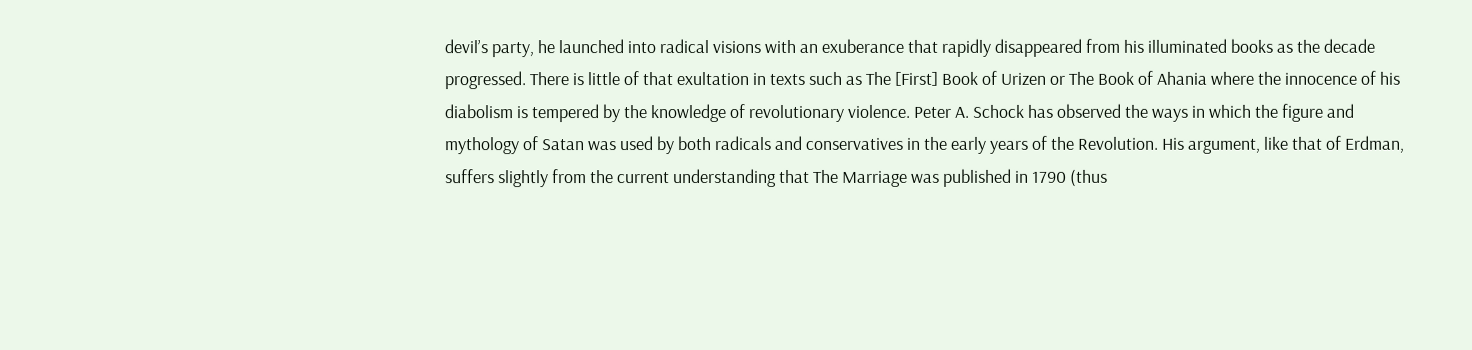devil’s party, he launched into radical visions with an exuberance that rapidly disappeared from his illuminated books as the decade progressed. There is little of that exultation in texts such as The [First] Book of Urizen or The Book of Ahania where the innocence of his diabolism is tempered by the knowledge of revolutionary violence. Peter A. Schock has observed the ways in which the figure and mythology of Satan was used by both radicals and conservatives in the early years of the Revolution. His argument, like that of Erdman, suffers slightly from the current understanding that The Marriage was published in 1790 (thus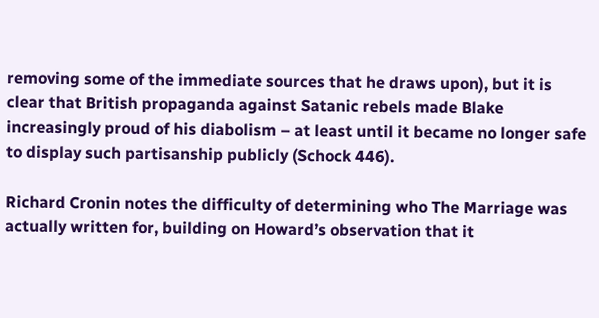removing some of the immediate sources that he draws upon), but it is clear that British propaganda against Satanic rebels made Blake increasingly proud of his diabolism – at least until it became no longer safe to display such partisanship publicly (Schock 446).

Richard Cronin notes the difficulty of determining who The Marriage was actually written for, building on Howard’s observation that it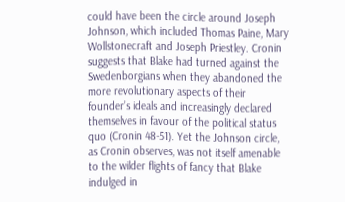could have been the circle around Joseph Johnson, which included Thomas Paine, Mary Wollstonecraft and Joseph Priestley. Cronin suggests that Blake had turned against the Swedenborgians when they abandoned the more revolutionary aspects of their founder’s ideals and increasingly declared themselves in favour of the political status quo (Cronin 48-51). Yet the Johnson circle, as Cronin observes, was not itself amenable to the wilder flights of fancy that Blake indulged in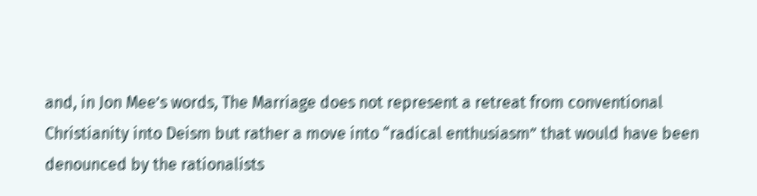and, in Jon Mee’s words, The Marriage does not represent a retreat from conventional Christianity into Deism but rather a move into “radical enthusiasm” that would have been denounced by the rationalists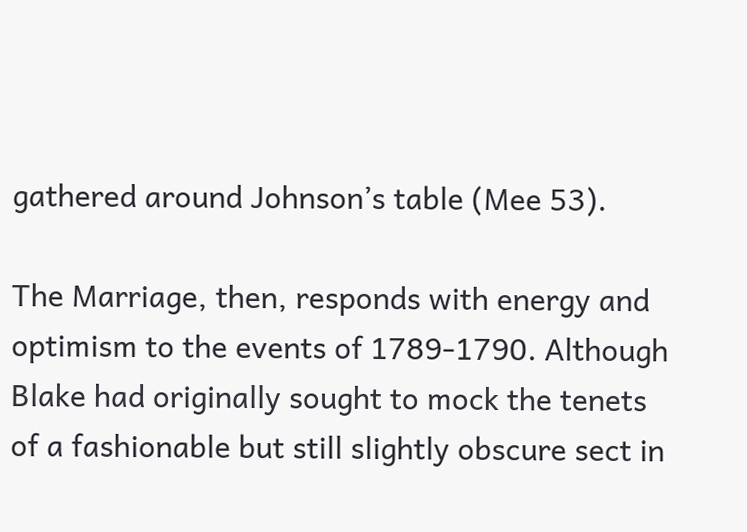gathered around Johnson’s table (Mee 53).

The Marriage, then, responds with energy and optimism to the events of 1789-1790. Although Blake had originally sought to mock the tenets of a fashionable but still slightly obscure sect in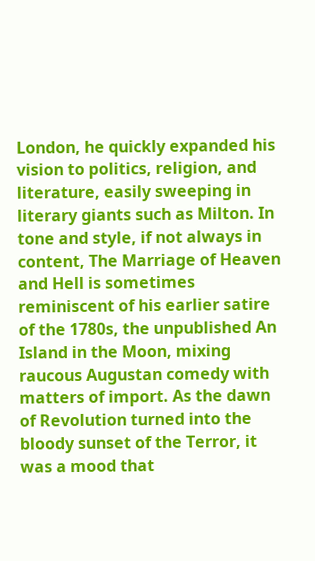London, he quickly expanded his vision to politics, religion, and literature, easily sweeping in literary giants such as Milton. In tone and style, if not always in content, The Marriage of Heaven and Hell is sometimes reminiscent of his earlier satire of the 1780s, the unpublished An Island in the Moon, mixing raucous Augustan comedy with matters of import. As the dawn of Revolution turned into the bloody sunset of the Terror, it was a mood that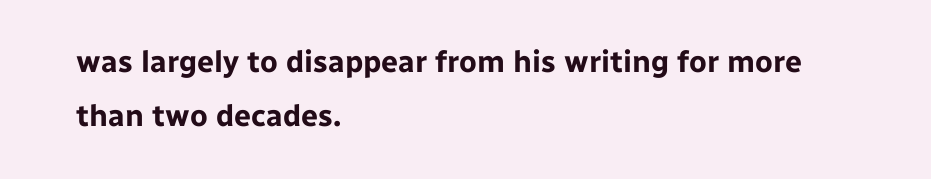was largely to disappear from his writing for more than two decades.